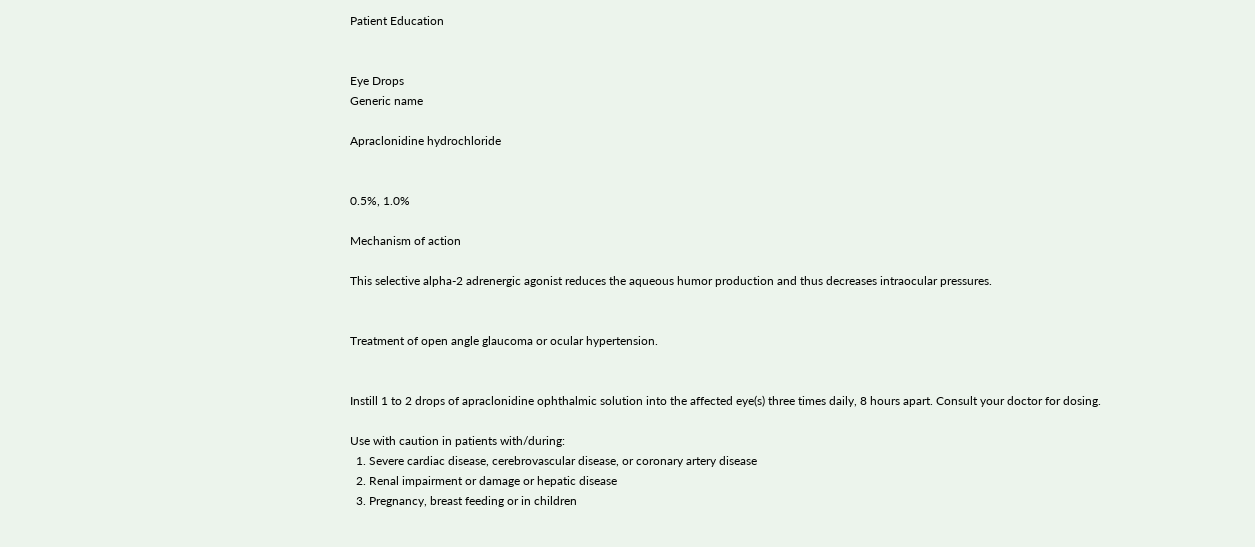Patient Education


Eye Drops
Generic name

Apraclonidine hydrochloride


0.5%, 1.0%

Mechanism of action

This selective alpha-2 adrenergic agonist reduces the aqueous humor production and thus decreases intraocular pressures.


Treatment of open angle glaucoma or ocular hypertension.


Instill 1 to 2 drops of apraclonidine ophthalmic solution into the affected eye(s) three times daily, 8 hours apart. Consult your doctor for dosing.

Use with caution in patients with/during:
  1. Severe cardiac disease, cerebrovascular disease, or coronary artery disease
  2. Renal impairment or damage or hepatic disease
  3. Pregnancy, breast feeding or in children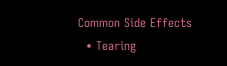Common Side Effects
  • Tearing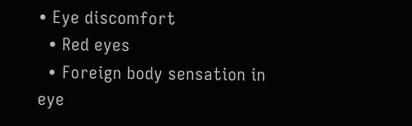• Eye discomfort
  • Red eyes
  • Foreign body sensation in eye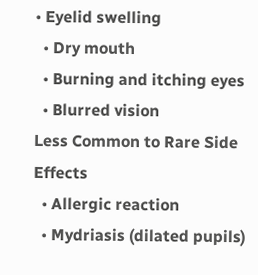• Eyelid swelling
  • Dry mouth
  • Burning and itching eyes
  • Blurred vision
Less Common to Rare Side Effects
  • Allergic reaction
  • Mydriasis (dilated pupils)